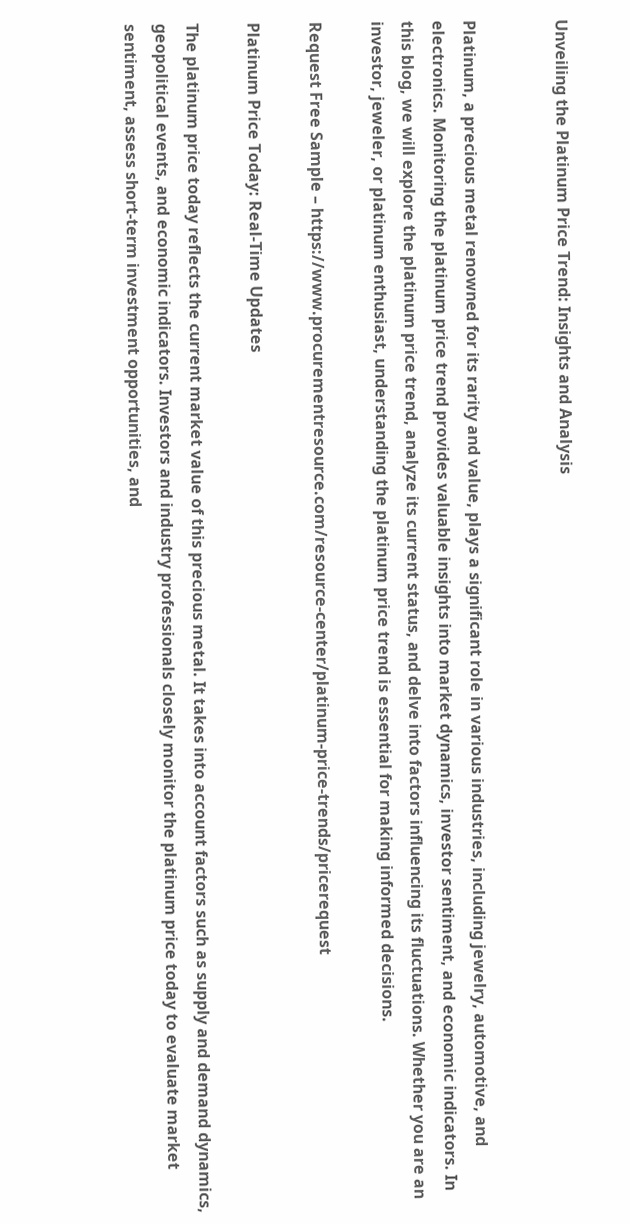Unveiling the Platinum Price Trend: Insights and Analysis


Platinum, a precious metal renowned for its rarity and value, plays a significant role in various industries, including jewelry, automotive, and electronics. Monitoring the platinum price trend provides valuable insights into market dynamics, investor sentiment, and economic indicators. In this blog, we will explore the platinum price trend, analyze its current status, and delve into factors influencing its fluctuations. Whether you are an investor, jeweler, or platinum enthusiast, understanding the platinum price trend is essential for making informed decisions.

Request Free Sample – https://www.procurementresource.com/resource-center/platinum-price-trends/pricerequest

Platinum Price Today: Real-Time Updates

The platinum price today reflects the current market value of this precious metal. It takes into account factors such as supply and demand dynamics, geopolitical events, and economic indicators. Investors and industry professionals closely monitor the platinum price today to evaluate market sentiment, assess short-term investment opportunities, and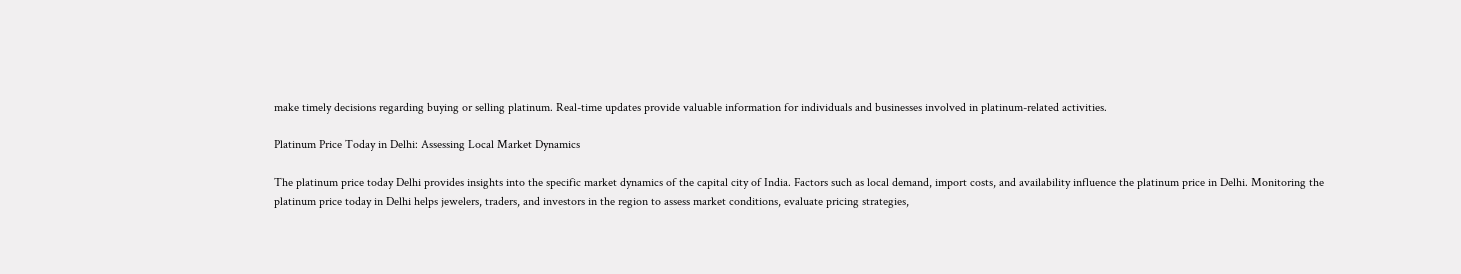make timely decisions regarding buying or selling platinum. Real-time updates provide valuable information for individuals and businesses involved in platinum-related activities.

Platinum Price Today in Delhi: Assessing Local Market Dynamics

The platinum price today Delhi provides insights into the specific market dynamics of the capital city of India. Factors such as local demand, import costs, and availability influence the platinum price in Delhi. Monitoring the platinum price today in Delhi helps jewelers, traders, and investors in the region to assess market conditions, evaluate pricing strategies,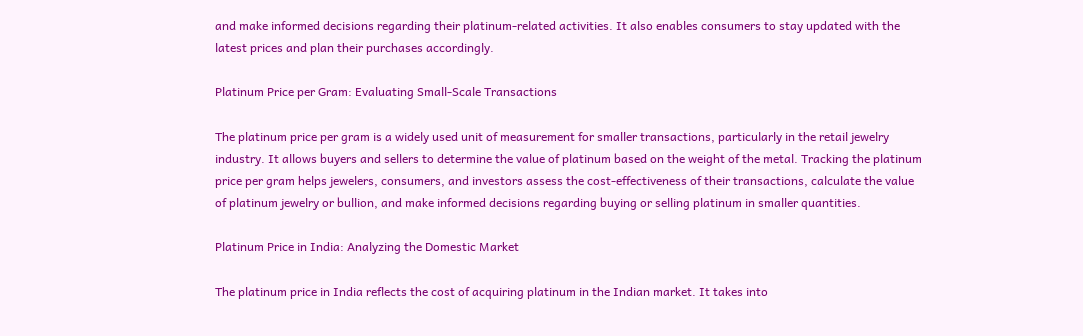and make informed decisions regarding their platinum-related activities. It also enables consumers to stay updated with the latest prices and plan their purchases accordingly.

Platinum Price per Gram: Evaluating Small-Scale Transactions

The platinum price per gram is a widely used unit of measurement for smaller transactions, particularly in the retail jewelry industry. It allows buyers and sellers to determine the value of platinum based on the weight of the metal. Tracking the platinum price per gram helps jewelers, consumers, and investors assess the cost-effectiveness of their transactions, calculate the value of platinum jewelry or bullion, and make informed decisions regarding buying or selling platinum in smaller quantities.

Platinum Price in India: Analyzing the Domestic Market

The platinum price in India reflects the cost of acquiring platinum in the Indian market. It takes into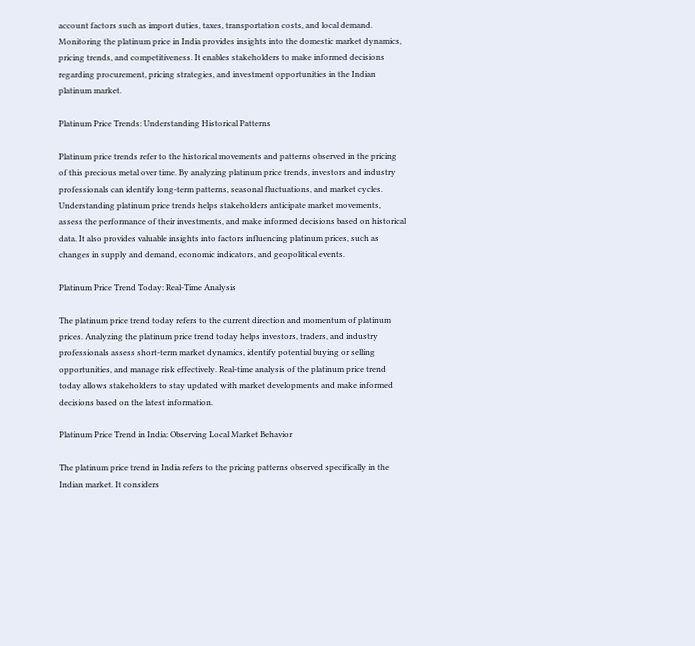account factors such as import duties, taxes, transportation costs, and local demand. Monitoring the platinum price in India provides insights into the domestic market dynamics, pricing trends, and competitiveness. It enables stakeholders to make informed decisions regarding procurement, pricing strategies, and investment opportunities in the Indian platinum market.

Platinum Price Trends: Understanding Historical Patterns

Platinum price trends refer to the historical movements and patterns observed in the pricing of this precious metal over time. By analyzing platinum price trends, investors and industry professionals can identify long-term patterns, seasonal fluctuations, and market cycles. Understanding platinum price trends helps stakeholders anticipate market movements, assess the performance of their investments, and make informed decisions based on historical data. It also provides valuable insights into factors influencing platinum prices, such as changes in supply and demand, economic indicators, and geopolitical events.

Platinum Price Trend Today: Real-Time Analysis

The platinum price trend today refers to the current direction and momentum of platinum prices. Analyzing the platinum price trend today helps investors, traders, and industry professionals assess short-term market dynamics, identify potential buying or selling opportunities, and manage risk effectively. Real-time analysis of the platinum price trend today allows stakeholders to stay updated with market developments and make informed decisions based on the latest information.

Platinum Price Trend in India: Observing Local Market Behavior

The platinum price trend in India refers to the pricing patterns observed specifically in the Indian market. It considers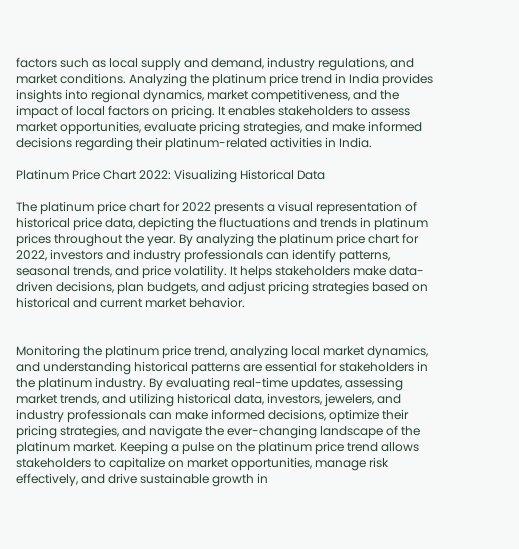factors such as local supply and demand, industry regulations, and market conditions. Analyzing the platinum price trend in India provides insights into regional dynamics, market competitiveness, and the impact of local factors on pricing. It enables stakeholders to assess market opportunities, evaluate pricing strategies, and make informed decisions regarding their platinum-related activities in India.

Platinum Price Chart 2022: Visualizing Historical Data

The platinum price chart for 2022 presents a visual representation of historical price data, depicting the fluctuations and trends in platinum prices throughout the year. By analyzing the platinum price chart for 2022, investors and industry professionals can identify patterns, seasonal trends, and price volatility. It helps stakeholders make data-driven decisions, plan budgets, and adjust pricing strategies based on historical and current market behavior.


Monitoring the platinum price trend, analyzing local market dynamics, and understanding historical patterns are essential for stakeholders in the platinum industry. By evaluating real-time updates, assessing market trends, and utilizing historical data, investors, jewelers, and industry professionals can make informed decisions, optimize their pricing strategies, and navigate the ever-changing landscape of the platinum market. Keeping a pulse on the platinum price trend allows stakeholders to capitalize on market opportunities, manage risk effectively, and drive sustainable growth in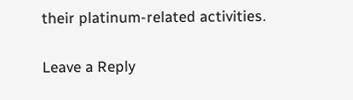their platinum-related activities.

Leave a Reply